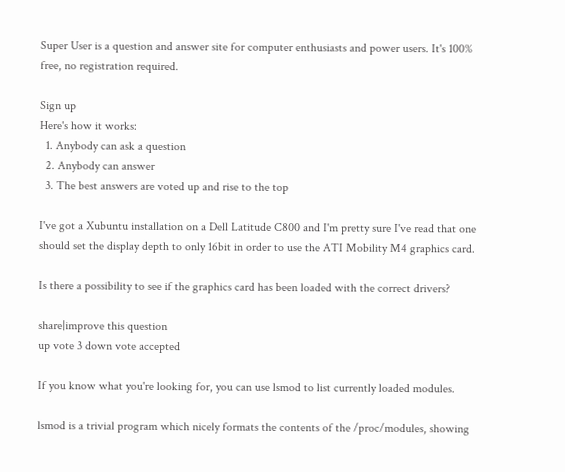Super User is a question and answer site for computer enthusiasts and power users. It's 100% free, no registration required.

Sign up
Here's how it works:
  1. Anybody can ask a question
  2. Anybody can answer
  3. The best answers are voted up and rise to the top

I've got a Xubuntu installation on a Dell Latitude C800 and I'm pretty sure I've read that one should set the display depth to only 16bit in order to use the ATI Mobility M4 graphics card.

Is there a possibility to see if the graphics card has been loaded with the correct drivers?

share|improve this question
up vote 3 down vote accepted

If you know what you're looking for, you can use lsmod to list currently loaded modules.

lsmod is a trivial program which nicely formats the contents of the /proc/modules, showing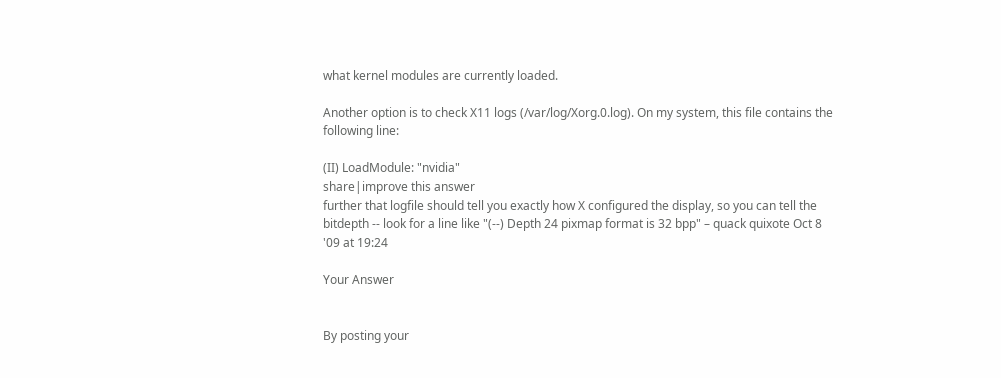what kernel modules are currently loaded.

Another option is to check X11 logs (/var/log/Xorg.0.log). On my system, this file contains the following line:

(II) LoadModule: "nvidia"
share|improve this answer
further that logfile should tell you exactly how X configured the display, so you can tell the bitdepth -- look for a line like "(--) Depth 24 pixmap format is 32 bpp" – quack quixote Oct 8 '09 at 19:24

Your Answer


By posting your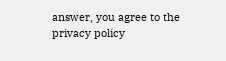answer, you agree to the privacy policy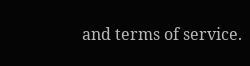and terms of service.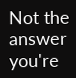Not the answer you're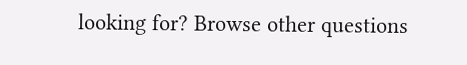looking for? Browse other questions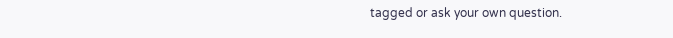tagged or ask your own question.